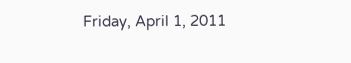Friday, April 1, 2011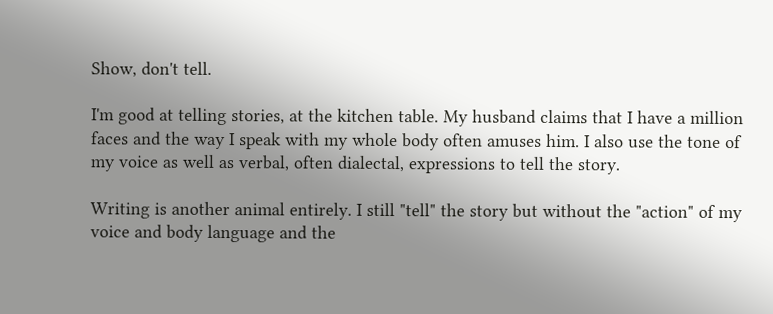Show, don't tell.

I'm good at telling stories, at the kitchen table. My husband claims that I have a million faces and the way I speak with my whole body often amuses him. I also use the tone of my voice as well as verbal, often dialectal, expressions to tell the story.

Writing is another animal entirely. I still "tell" the story but without the "action" of my voice and body language and the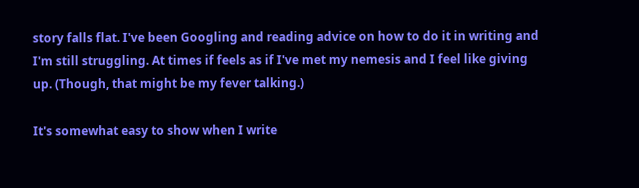story falls flat. I've been Googling and reading advice on how to do it in writing and I'm still struggling. At times if feels as if I've met my nemesis and I feel like giving up. (Though, that might be my fever talking.)

It's somewhat easy to show when I write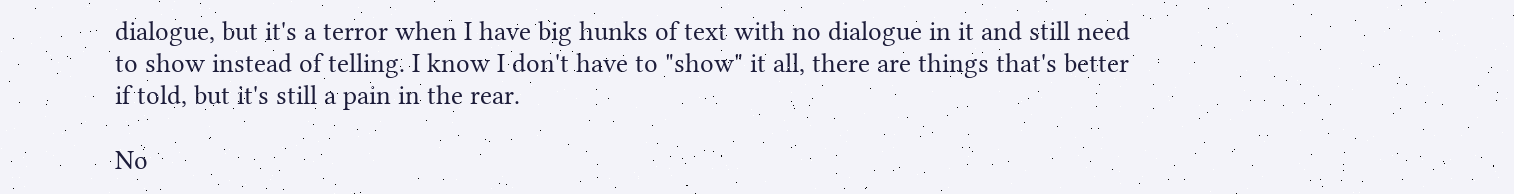dialogue, but it's a terror when I have big hunks of text with no dialogue in it and still need to show instead of telling. I know I don't have to "show" it all, there are things that's better if told, but it's still a pain in the rear.

No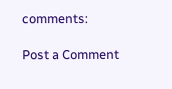comments:

Post a Comment